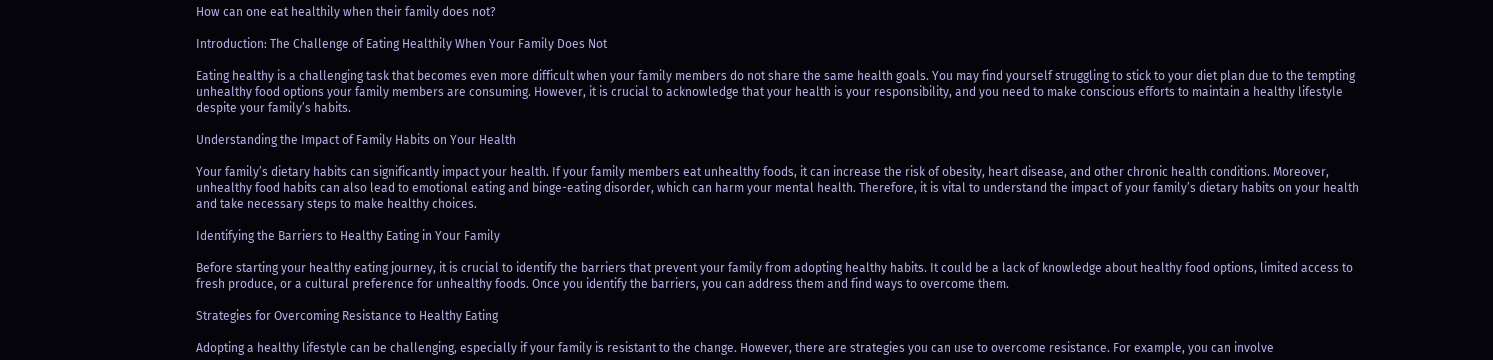How can one eat healthily when their family does not?

Introduction: The Challenge of Eating Healthily When Your Family Does Not

Eating healthy is a challenging task that becomes even more difficult when your family members do not share the same health goals. You may find yourself struggling to stick to your diet plan due to the tempting unhealthy food options your family members are consuming. However, it is crucial to acknowledge that your health is your responsibility, and you need to make conscious efforts to maintain a healthy lifestyle despite your family’s habits.

Understanding the Impact of Family Habits on Your Health

Your family’s dietary habits can significantly impact your health. If your family members eat unhealthy foods, it can increase the risk of obesity, heart disease, and other chronic health conditions. Moreover, unhealthy food habits can also lead to emotional eating and binge-eating disorder, which can harm your mental health. Therefore, it is vital to understand the impact of your family’s dietary habits on your health and take necessary steps to make healthy choices.

Identifying the Barriers to Healthy Eating in Your Family

Before starting your healthy eating journey, it is crucial to identify the barriers that prevent your family from adopting healthy habits. It could be a lack of knowledge about healthy food options, limited access to fresh produce, or a cultural preference for unhealthy foods. Once you identify the barriers, you can address them and find ways to overcome them.

Strategies for Overcoming Resistance to Healthy Eating

Adopting a healthy lifestyle can be challenging, especially if your family is resistant to the change. However, there are strategies you can use to overcome resistance. For example, you can involve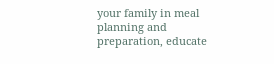your family in meal planning and preparation, educate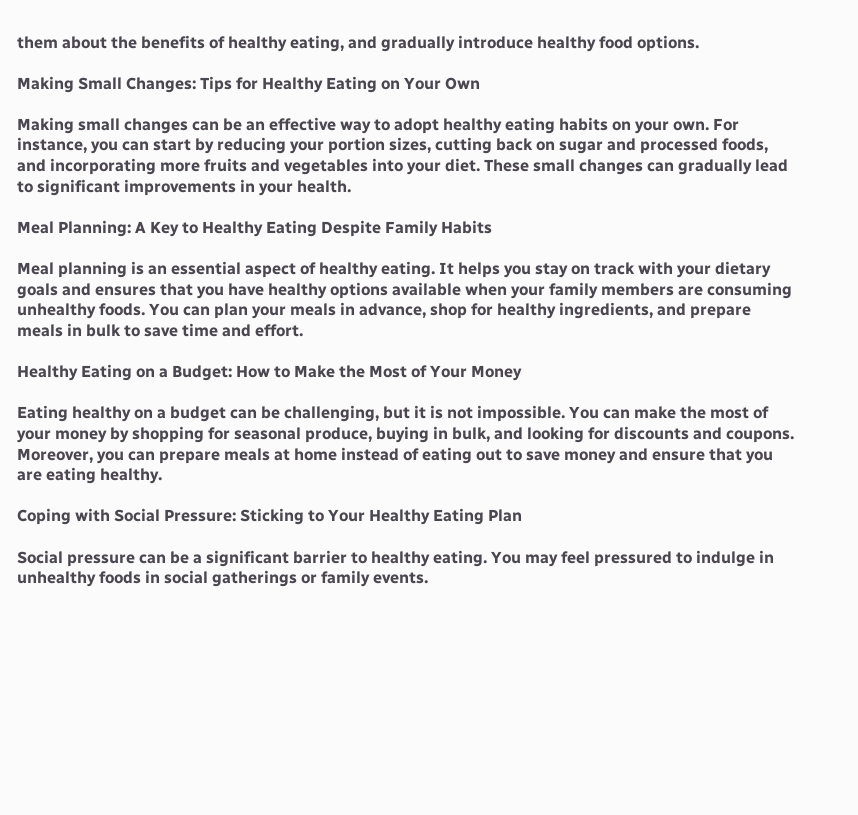them about the benefits of healthy eating, and gradually introduce healthy food options.

Making Small Changes: Tips for Healthy Eating on Your Own

Making small changes can be an effective way to adopt healthy eating habits on your own. For instance, you can start by reducing your portion sizes, cutting back on sugar and processed foods, and incorporating more fruits and vegetables into your diet. These small changes can gradually lead to significant improvements in your health.

Meal Planning: A Key to Healthy Eating Despite Family Habits

Meal planning is an essential aspect of healthy eating. It helps you stay on track with your dietary goals and ensures that you have healthy options available when your family members are consuming unhealthy foods. You can plan your meals in advance, shop for healthy ingredients, and prepare meals in bulk to save time and effort.

Healthy Eating on a Budget: How to Make the Most of Your Money

Eating healthy on a budget can be challenging, but it is not impossible. You can make the most of your money by shopping for seasonal produce, buying in bulk, and looking for discounts and coupons. Moreover, you can prepare meals at home instead of eating out to save money and ensure that you are eating healthy.

Coping with Social Pressure: Sticking to Your Healthy Eating Plan

Social pressure can be a significant barrier to healthy eating. You may feel pressured to indulge in unhealthy foods in social gatherings or family events.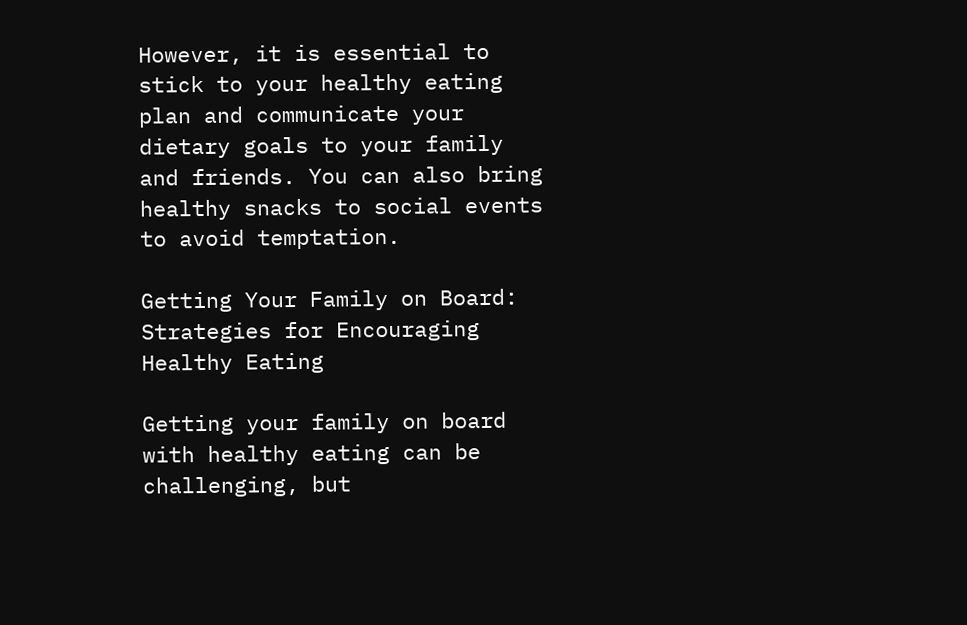However, it is essential to stick to your healthy eating plan and communicate your dietary goals to your family and friends. You can also bring healthy snacks to social events to avoid temptation.

Getting Your Family on Board: Strategies for Encouraging Healthy Eating

Getting your family on board with healthy eating can be challenging, but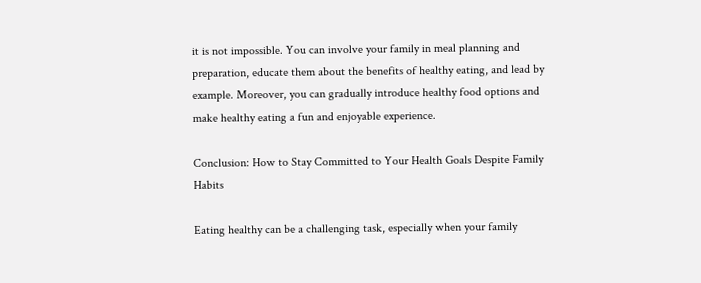it is not impossible. You can involve your family in meal planning and preparation, educate them about the benefits of healthy eating, and lead by example. Moreover, you can gradually introduce healthy food options and make healthy eating a fun and enjoyable experience.

Conclusion: How to Stay Committed to Your Health Goals Despite Family Habits

Eating healthy can be a challenging task, especially when your family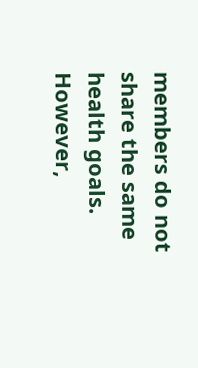members do not share the same health goals. However,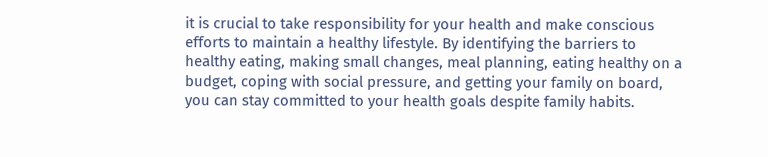it is crucial to take responsibility for your health and make conscious efforts to maintain a healthy lifestyle. By identifying the barriers to healthy eating, making small changes, meal planning, eating healthy on a budget, coping with social pressure, and getting your family on board, you can stay committed to your health goals despite family habits.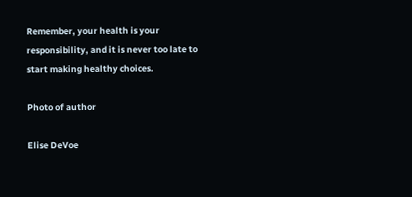Remember, your health is your responsibility, and it is never too late to start making healthy choices.

Photo of author

Elise DeVoe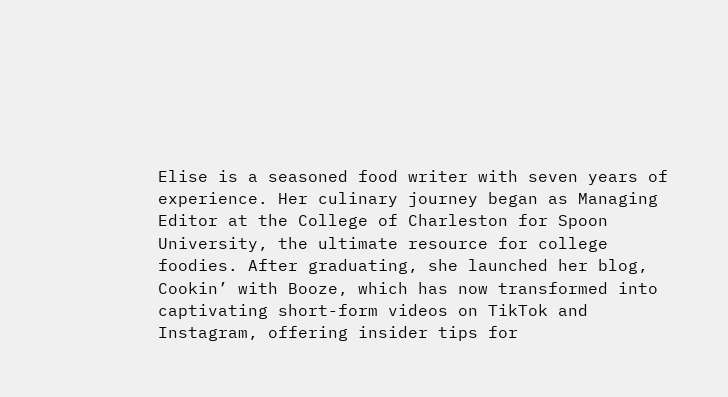Elise is a seasoned food writer with seven years of experience. Her culinary journey began as Managing Editor at the College of Charleston for Spoon University, the ultimate resource for college foodies. After graduating, she launched her blog, Cookin’ with Booze, which has now transformed into captivating short-form videos on TikTok and Instagram, offering insider tips for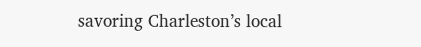savoring Charleston’s local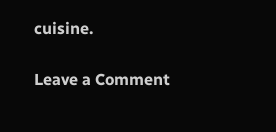cuisine.

Leave a Comment